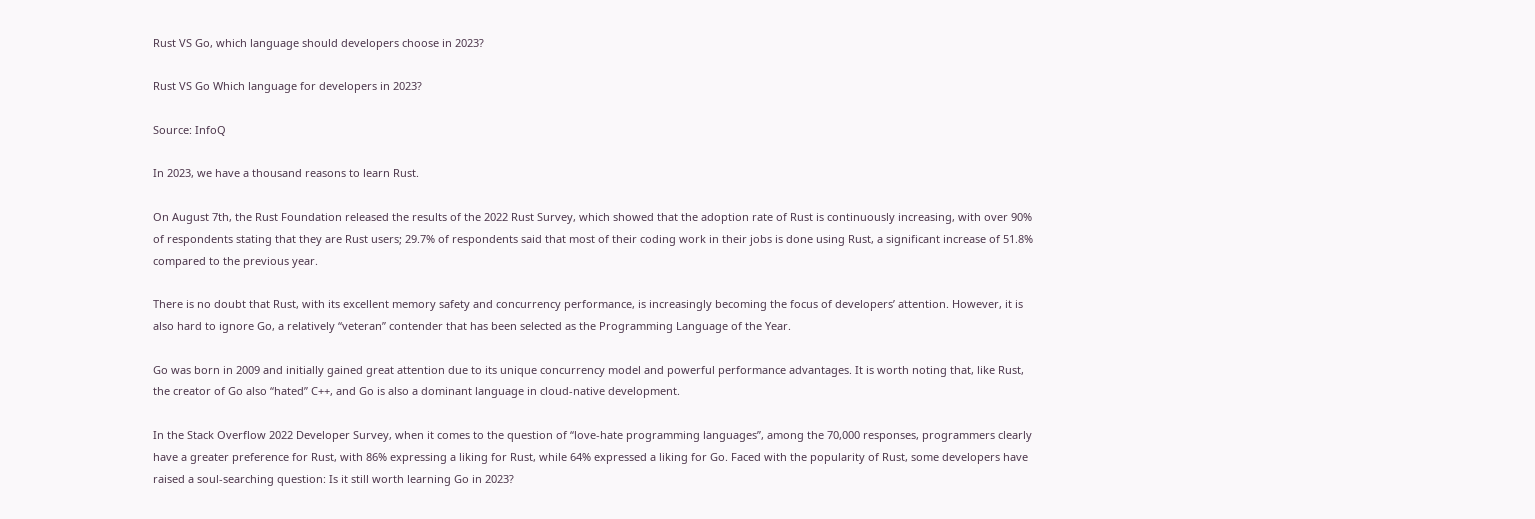Rust VS Go, which language should developers choose in 2023?

Rust VS Go Which language for developers in 2023?

Source: InfoQ

In 2023, we have a thousand reasons to learn Rust.

On August 7th, the Rust Foundation released the results of the 2022 Rust Survey, which showed that the adoption rate of Rust is continuously increasing, with over 90% of respondents stating that they are Rust users; 29.7% of respondents said that most of their coding work in their jobs is done using Rust, a significant increase of 51.8% compared to the previous year.

There is no doubt that Rust, with its excellent memory safety and concurrency performance, is increasingly becoming the focus of developers’ attention. However, it is also hard to ignore Go, a relatively “veteran” contender that has been selected as the Programming Language of the Year.

Go was born in 2009 and initially gained great attention due to its unique concurrency model and powerful performance advantages. It is worth noting that, like Rust, the creator of Go also “hated” C++, and Go is also a dominant language in cloud-native development.

In the Stack Overflow 2022 Developer Survey, when it comes to the question of “love-hate programming languages”, among the 70,000 responses, programmers clearly have a greater preference for Rust, with 86% expressing a liking for Rust, while 64% expressed a liking for Go. Faced with the popularity of Rust, some developers have raised a soul-searching question: Is it still worth learning Go in 2023?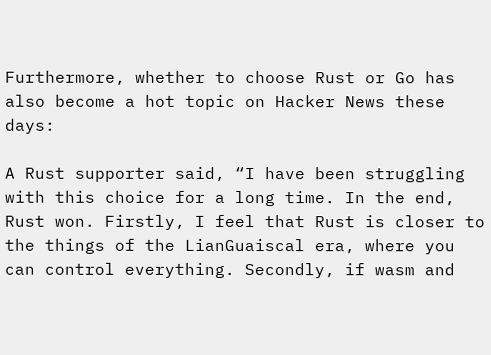Furthermore, whether to choose Rust or Go has also become a hot topic on Hacker News these days:

A Rust supporter said, “I have been struggling with this choice for a long time. In the end, Rust won. Firstly, I feel that Rust is closer to the things of the LianGuaiscal era, where you can control everything. Secondly, if wasm and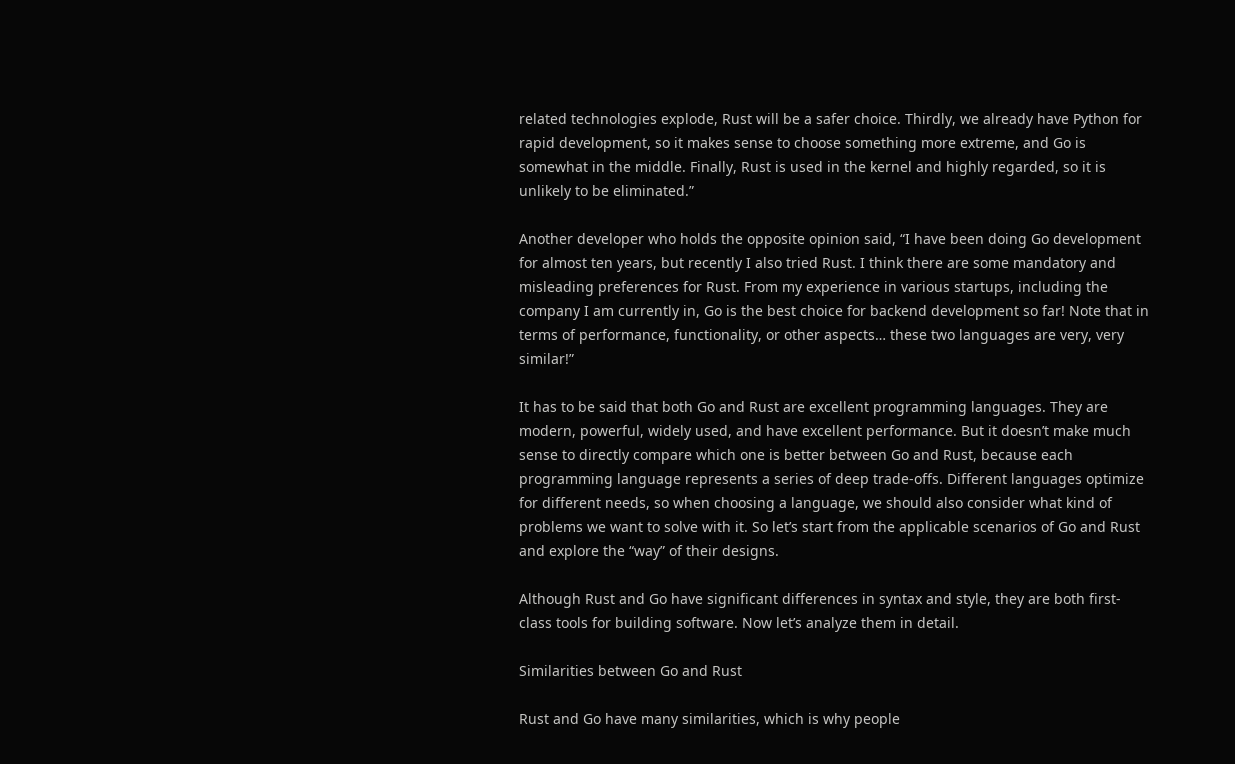related technologies explode, Rust will be a safer choice. Thirdly, we already have Python for rapid development, so it makes sense to choose something more extreme, and Go is somewhat in the middle. Finally, Rust is used in the kernel and highly regarded, so it is unlikely to be eliminated.”

Another developer who holds the opposite opinion said, “I have been doing Go development for almost ten years, but recently I also tried Rust. I think there are some mandatory and misleading preferences for Rust. From my experience in various startups, including the company I am currently in, Go is the best choice for backend development so far! Note that in terms of performance, functionality, or other aspects… these two languages are very, very similar!”

It has to be said that both Go and Rust are excellent programming languages. They are modern, powerful, widely used, and have excellent performance. But it doesn’t make much sense to directly compare which one is better between Go and Rust, because each programming language represents a series of deep trade-offs. Different languages optimize for different needs, so when choosing a language, we should also consider what kind of problems we want to solve with it. So let’s start from the applicable scenarios of Go and Rust and explore the “way” of their designs.

Although Rust and Go have significant differences in syntax and style, they are both first-class tools for building software. Now let’s analyze them in detail.

Similarities between Go and Rust

Rust and Go have many similarities, which is why people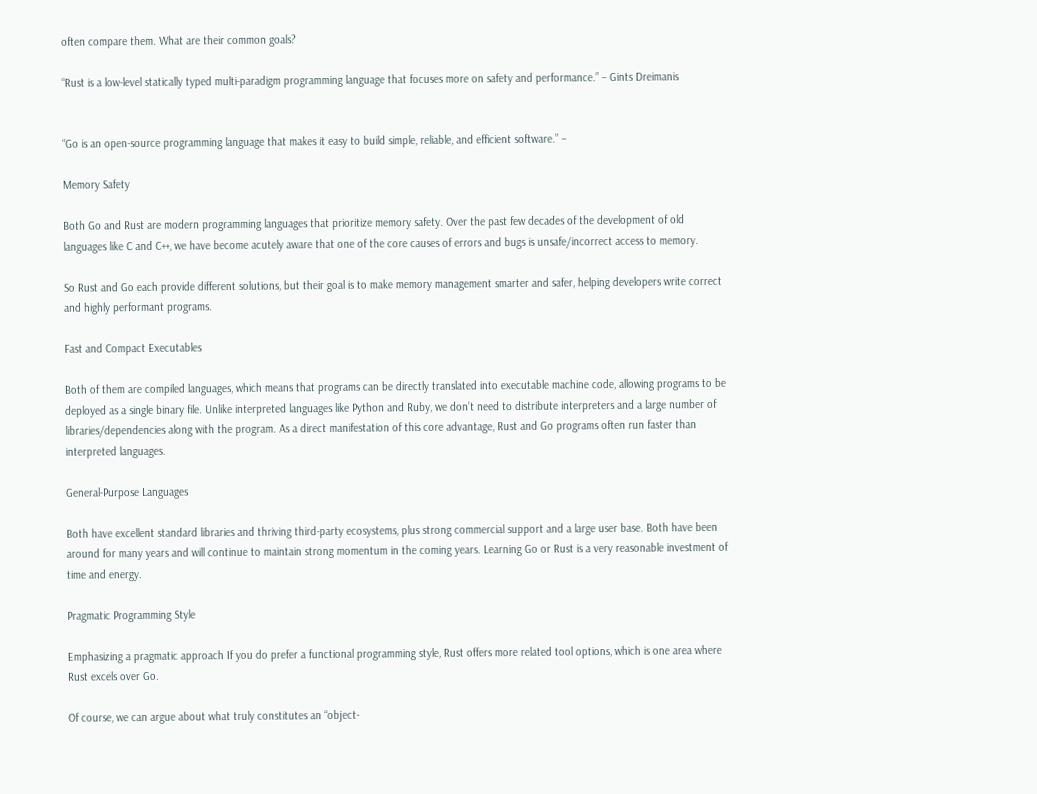often compare them. What are their common goals?

“Rust is a low-level statically typed multi-paradigm programming language that focuses more on safety and performance.” – Gints Dreimanis


“Go is an open-source programming language that makes it easy to build simple, reliable, and efficient software.” –

Memory Safety

Both Go and Rust are modern programming languages that prioritize memory safety. Over the past few decades of the development of old languages like C and C++, we have become acutely aware that one of the core causes of errors and bugs is unsafe/incorrect access to memory.

So Rust and Go each provide different solutions, but their goal is to make memory management smarter and safer, helping developers write correct and highly performant programs.

Fast and Compact Executables

Both of them are compiled languages, which means that programs can be directly translated into executable machine code, allowing programs to be deployed as a single binary file. Unlike interpreted languages like Python and Ruby, we don’t need to distribute interpreters and a large number of libraries/dependencies along with the program. As a direct manifestation of this core advantage, Rust and Go programs often run faster than interpreted languages.

General-Purpose Languages

Both have excellent standard libraries and thriving third-party ecosystems, plus strong commercial support and a large user base. Both have been around for many years and will continue to maintain strong momentum in the coming years. Learning Go or Rust is a very reasonable investment of time and energy.

Pragmatic Programming Style

Emphasizing a pragmatic approach If you do prefer a functional programming style, Rust offers more related tool options, which is one area where Rust excels over Go.

Of course, we can argue about what truly constitutes an “object-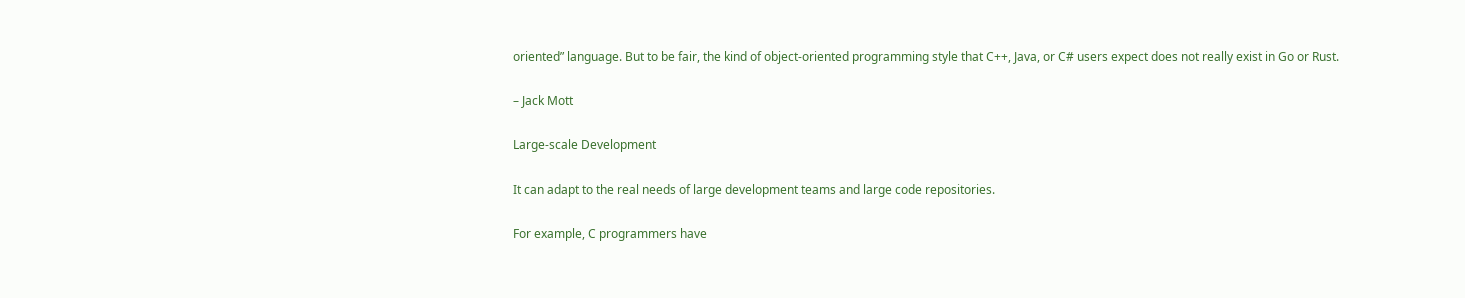oriented” language. But to be fair, the kind of object-oriented programming style that C++, Java, or C# users expect does not really exist in Go or Rust.

– Jack Mott

Large-scale Development

It can adapt to the real needs of large development teams and large code repositories.

For example, C programmers have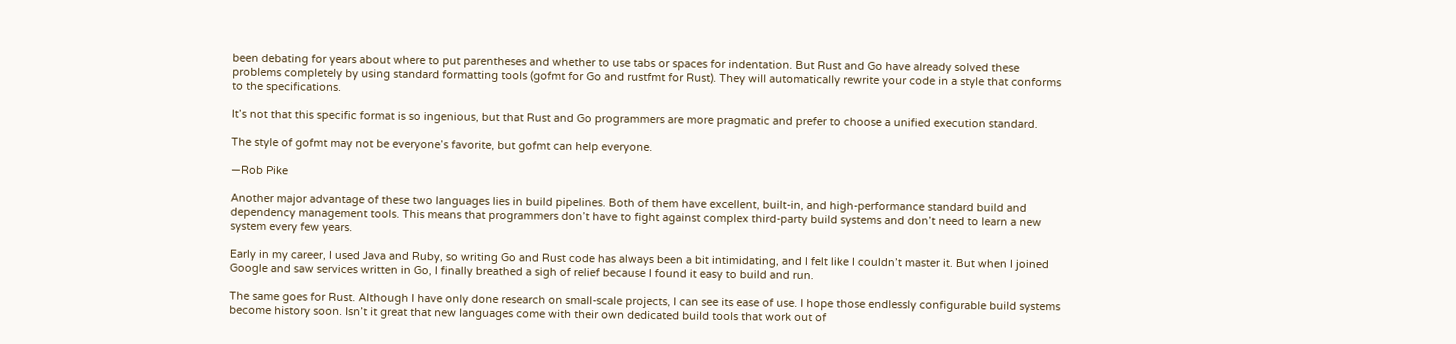been debating for years about where to put parentheses and whether to use tabs or spaces for indentation. But Rust and Go have already solved these problems completely by using standard formatting tools (gofmt for Go and rustfmt for Rust). They will automatically rewrite your code in a style that conforms to the specifications.

It’s not that this specific format is so ingenious, but that Rust and Go programmers are more pragmatic and prefer to choose a unified execution standard.

The style of gofmt may not be everyone’s favorite, but gofmt can help everyone.

—Rob Pike

Another major advantage of these two languages lies in build pipelines. Both of them have excellent, built-in, and high-performance standard build and dependency management tools. This means that programmers don’t have to fight against complex third-party build systems and don’t need to learn a new system every few years.

Early in my career, I used Java and Ruby, so writing Go and Rust code has always been a bit intimidating, and I felt like I couldn’t master it. But when I joined Google and saw services written in Go, I finally breathed a sigh of relief because I found it easy to build and run.

The same goes for Rust. Although I have only done research on small-scale projects, I can see its ease of use. I hope those endlessly configurable build systems become history soon. Isn’t it great that new languages come with their own dedicated build tools that work out of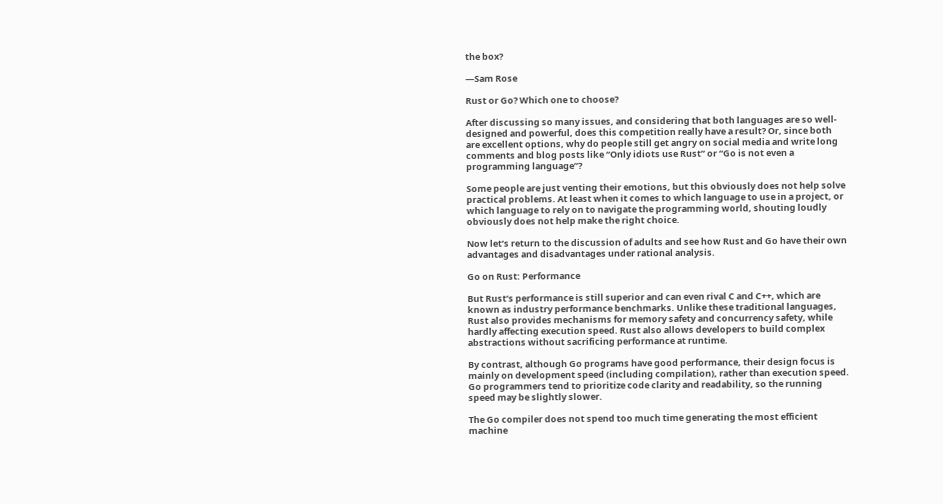the box?

—Sam Rose

Rust or Go? Which one to choose?

After discussing so many issues, and considering that both languages are so well-designed and powerful, does this competition really have a result? Or, since both are excellent options, why do people still get angry on social media and write long comments and blog posts like “Only idiots use Rust” or “Go is not even a programming language”?

Some people are just venting their emotions, but this obviously does not help solve practical problems. At least when it comes to which language to use in a project, or which language to rely on to navigate the programming world, shouting loudly obviously does not help make the right choice.

Now let’s return to the discussion of adults and see how Rust and Go have their own advantages and disadvantages under rational analysis.

Go on Rust: Performance

But Rust’s performance is still superior and can even rival C and C++, which are known as industry performance benchmarks. Unlike these traditional languages, Rust also provides mechanisms for memory safety and concurrency safety, while hardly affecting execution speed. Rust also allows developers to build complex abstractions without sacrificing performance at runtime.

By contrast, although Go programs have good performance, their design focus is mainly on development speed (including compilation), rather than execution speed. Go programmers tend to prioritize code clarity and readability, so the running speed may be slightly slower.

The Go compiler does not spend too much time generating the most efficient machine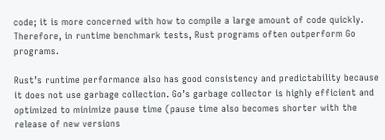code; it is more concerned with how to compile a large amount of code quickly. Therefore, in runtime benchmark tests, Rust programs often outperform Go programs.

Rust’s runtime performance also has good consistency and predictability because it does not use garbage collection. Go’s garbage collector is highly efficient and optimized to minimize pause time (pause time also becomes shorter with the release of new versions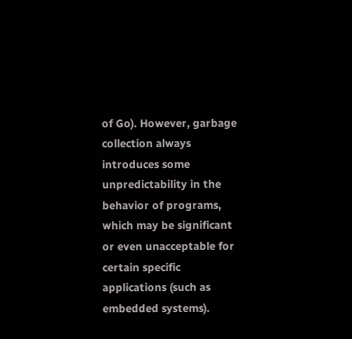of Go). However, garbage collection always introduces some unpredictability in the behavior of programs, which may be significant or even unacceptable for certain specific applications (such as embedded systems).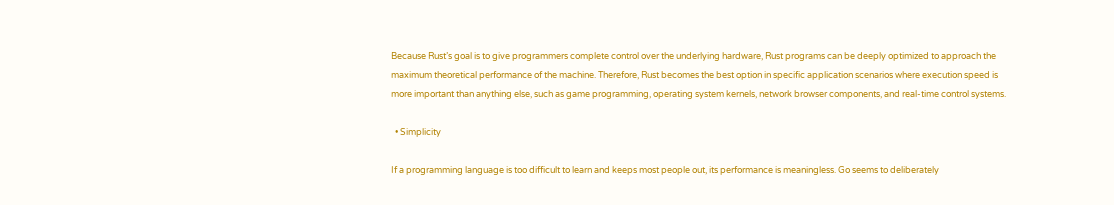Because Rust’s goal is to give programmers complete control over the underlying hardware, Rust programs can be deeply optimized to approach the maximum theoretical performance of the machine. Therefore, Rust becomes the best option in specific application scenarios where execution speed is more important than anything else, such as game programming, operating system kernels, network browser components, and real-time control systems.

  • Simplicity

If a programming language is too difficult to learn and keeps most people out, its performance is meaningless. Go seems to deliberately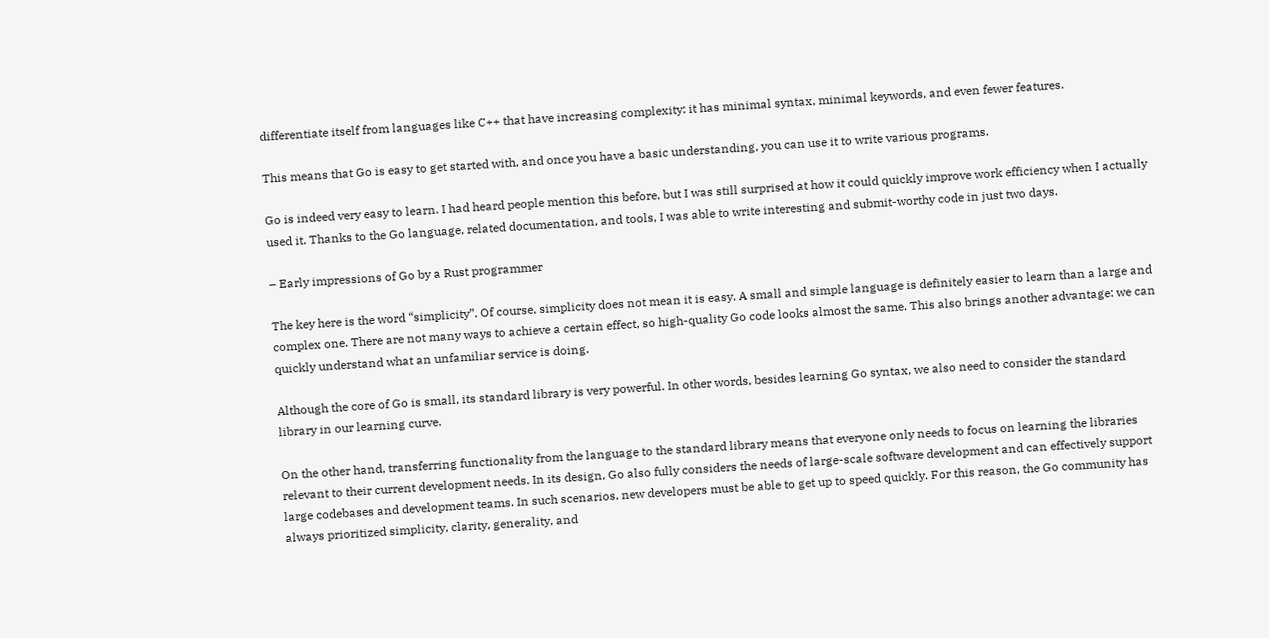differentiate itself from languages like C++ that have increasing complexity: it has minimal syntax, minimal keywords, and even fewer features.

This means that Go is easy to get started with, and once you have a basic understanding, you can use it to write various programs.

Go is indeed very easy to learn. I had heard people mention this before, but I was still surprised at how it could quickly improve work efficiency when I actually used it. Thanks to the Go language, related documentation, and tools, I was able to write interesting and submit-worthy code in just two days.

– Early impressions of Go by a Rust programmer

The key here is the word “simplicity”. Of course, simplicity does not mean it is easy. A small and simple language is definitely easier to learn than a large and complex one. There are not many ways to achieve a certain effect, so high-quality Go code looks almost the same. This also brings another advantage: we can quickly understand what an unfamiliar service is doing.

Although the core of Go is small, its standard library is very powerful. In other words, besides learning Go syntax, we also need to consider the standard library in our learning curve.

On the other hand, transferring functionality from the language to the standard library means that everyone only needs to focus on learning the libraries relevant to their current development needs. In its design, Go also fully considers the needs of large-scale software development and can effectively support large codebases and development teams. In such scenarios, new developers must be able to get up to speed quickly. For this reason, the Go community has always prioritized simplicity, clarity, generality, and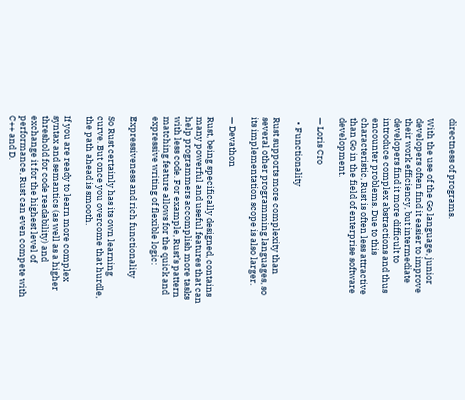directness of programs.

With the use of the Go language, junior developers often find it easier to improve their work efficiency, but intermediate developers find it more difficult to introduce complex abstractions and thus encounter problems. Due to this characteristic, Rust is often less attractive than Go in the field of enterprise software development.

— Loris Cro

  • Functionality

Rust supports more complexity than several other programming languages, so its implementation scope is also larger.

— Devathon

Rust, being specifically designed, contains many powerful and useful features that can help programmers accomplish more tasks with less code. For example, Rust’s pattern matching feature allows for the quick and expressive writing of flexible logic:

Expressiveness and rich functionality

So Rust certainly has its own learning curve. But once you overcome that hurdle, the path ahead is smooth.

If you are ready to learn more complex syntax and semantics (as well as a higher threshold for code readability) and exchange it for the highest level of performance, Rust can even compete with C++ and D.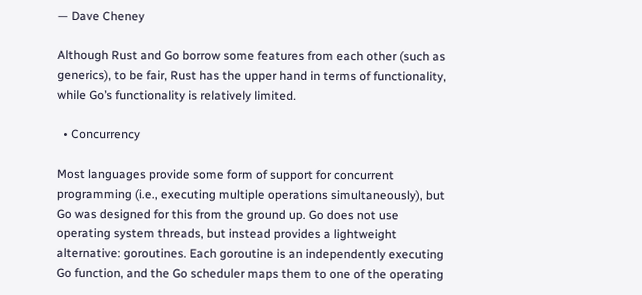— Dave Cheney

Although Rust and Go borrow some features from each other (such as generics), to be fair, Rust has the upper hand in terms of functionality, while Go’s functionality is relatively limited.

  • Concurrency

Most languages provide some form of support for concurrent programming (i.e., executing multiple operations simultaneously), but Go was designed for this from the ground up. Go does not use operating system threads, but instead provides a lightweight alternative: goroutines. Each goroutine is an independently executing Go function, and the Go scheduler maps them to one of the operating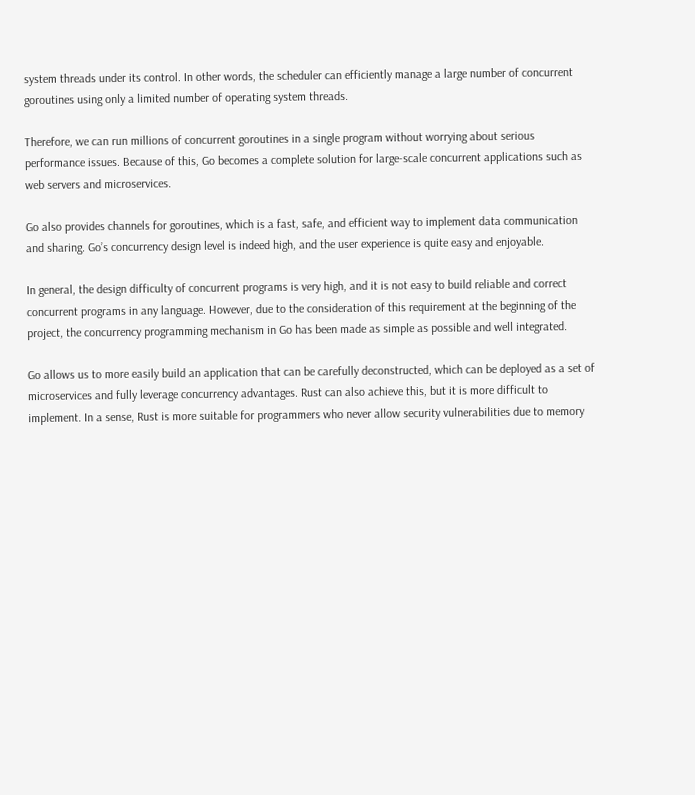system threads under its control. In other words, the scheduler can efficiently manage a large number of concurrent goroutines using only a limited number of operating system threads.

Therefore, we can run millions of concurrent goroutines in a single program without worrying about serious performance issues. Because of this, Go becomes a complete solution for large-scale concurrent applications such as web servers and microservices.

Go also provides channels for goroutines, which is a fast, safe, and efficient way to implement data communication and sharing. Go’s concurrency design level is indeed high, and the user experience is quite easy and enjoyable.

In general, the design difficulty of concurrent programs is very high, and it is not easy to build reliable and correct concurrent programs in any language. However, due to the consideration of this requirement at the beginning of the project, the concurrency programming mechanism in Go has been made as simple as possible and well integrated.

Go allows us to more easily build an application that can be carefully deconstructed, which can be deployed as a set of microservices and fully leverage concurrency advantages. Rust can also achieve this, but it is more difficult to implement. In a sense, Rust is more suitable for programmers who never allow security vulnerabilities due to memory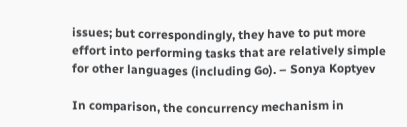issues; but correspondingly, they have to put more effort into performing tasks that are relatively simple for other languages (including Go). – Sonya Koptyev

In comparison, the concurrency mechanism in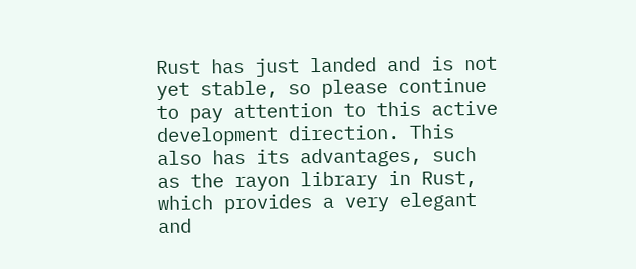Rust has just landed and is not yet stable, so please continue to pay attention to this active development direction. This also has its advantages, such as the rayon library in Rust, which provides a very elegant and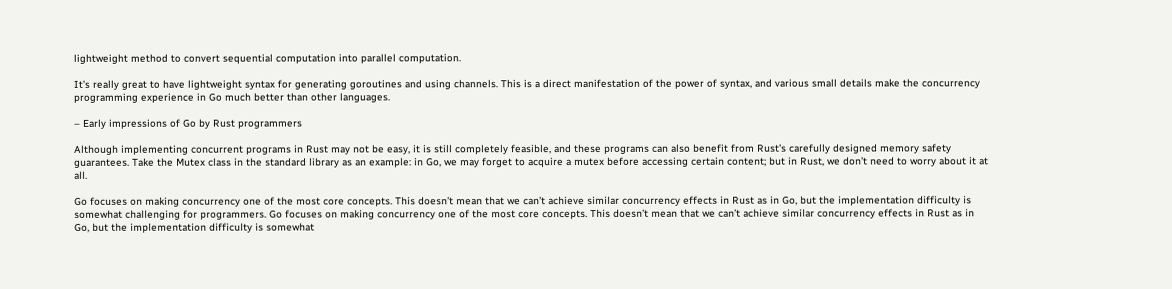lightweight method to convert sequential computation into parallel computation.

It’s really great to have lightweight syntax for generating goroutines and using channels. This is a direct manifestation of the power of syntax, and various small details make the concurrency programming experience in Go much better than other languages.

– Early impressions of Go by Rust programmers

Although implementing concurrent programs in Rust may not be easy, it is still completely feasible, and these programs can also benefit from Rust’s carefully designed memory safety guarantees. Take the Mutex class in the standard library as an example: in Go, we may forget to acquire a mutex before accessing certain content; but in Rust, we don’t need to worry about it at all.

Go focuses on making concurrency one of the most core concepts. This doesn’t mean that we can’t achieve similar concurrency effects in Rust as in Go, but the implementation difficulty is somewhat challenging for programmers. Go focuses on making concurrency one of the most core concepts. This doesn’t mean that we can’t achieve similar concurrency effects in Rust as in Go, but the implementation difficulty is somewhat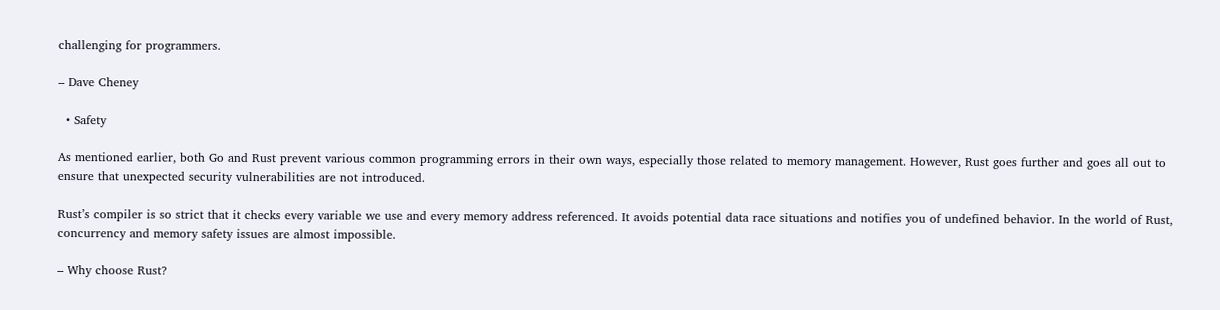challenging for programmers.

– Dave Cheney

  • Safety

As mentioned earlier, both Go and Rust prevent various common programming errors in their own ways, especially those related to memory management. However, Rust goes further and goes all out to ensure that unexpected security vulnerabilities are not introduced.

Rust’s compiler is so strict that it checks every variable we use and every memory address referenced. It avoids potential data race situations and notifies you of undefined behavior. In the world of Rust, concurrency and memory safety issues are almost impossible.

– Why choose Rust?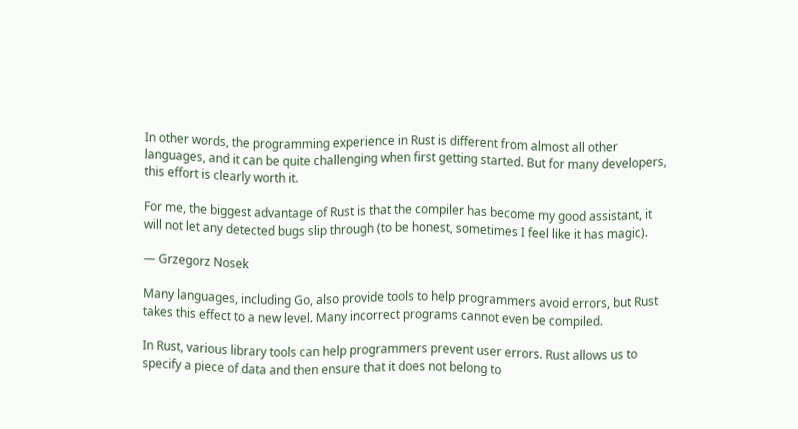In other words, the programming experience in Rust is different from almost all other languages, and it can be quite challenging when first getting started. But for many developers, this effort is clearly worth it.

For me, the biggest advantage of Rust is that the compiler has become my good assistant, it will not let any detected bugs slip through (to be honest, sometimes I feel like it has magic).

— Grzegorz Nosek

Many languages, including Go, also provide tools to help programmers avoid errors, but Rust takes this effect to a new level. Many incorrect programs cannot even be compiled.

In Rust, various library tools can help programmers prevent user errors. Rust allows us to specify a piece of data and then ensure that it does not belong to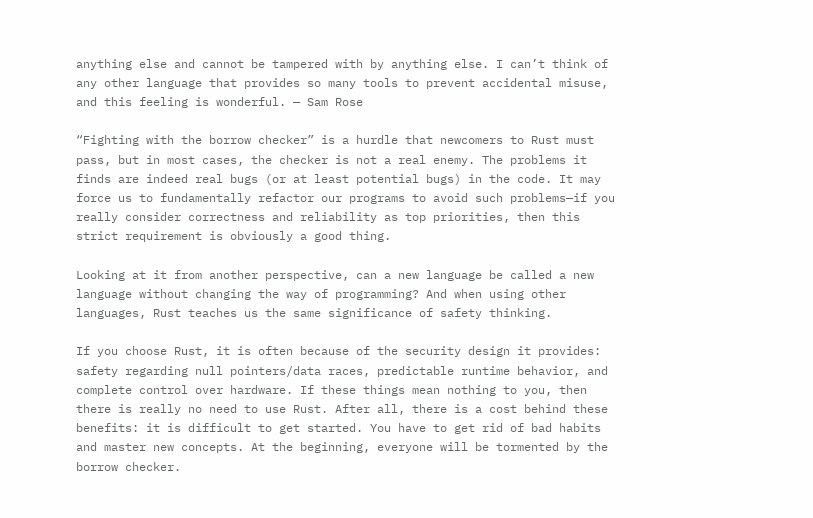anything else and cannot be tampered with by anything else. I can’t think of any other language that provides so many tools to prevent accidental misuse, and this feeling is wonderful. — Sam Rose

“Fighting with the borrow checker” is a hurdle that newcomers to Rust must pass, but in most cases, the checker is not a real enemy. The problems it finds are indeed real bugs (or at least potential bugs) in the code. It may force us to fundamentally refactor our programs to avoid such problems—if you really consider correctness and reliability as top priorities, then this strict requirement is obviously a good thing.

Looking at it from another perspective, can a new language be called a new language without changing the way of programming? And when using other languages, Rust teaches us the same significance of safety thinking.

If you choose Rust, it is often because of the security design it provides: safety regarding null pointers/data races, predictable runtime behavior, and complete control over hardware. If these things mean nothing to you, then there is really no need to use Rust. After all, there is a cost behind these benefits: it is difficult to get started. You have to get rid of bad habits and master new concepts. At the beginning, everyone will be tormented by the borrow checker.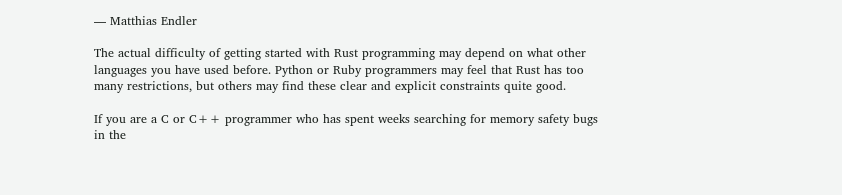— Matthias Endler

The actual difficulty of getting started with Rust programming may depend on what other languages you have used before. Python or Ruby programmers may feel that Rust has too many restrictions, but others may find these clear and explicit constraints quite good.

If you are a C or C++ programmer who has spent weeks searching for memory safety bugs in the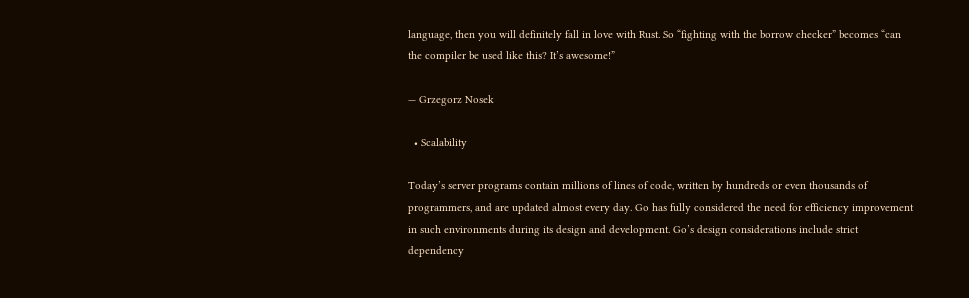language, then you will definitely fall in love with Rust. So “fighting with the borrow checker” becomes “can the compiler be used like this? It’s awesome!”

— Grzegorz Nosek

  • Scalability

Today’s server programs contain millions of lines of code, written by hundreds or even thousands of programmers, and are updated almost every day. Go has fully considered the need for efficiency improvement in such environments during its design and development. Go’s design considerations include strict dependency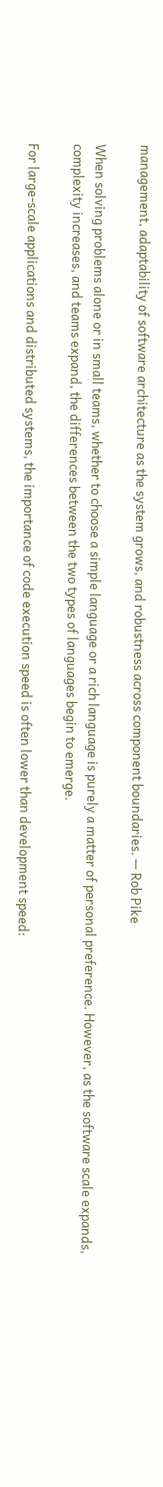management, adaptability of software architecture as the system grows, and robustness across component boundaries. — Rob Pike

When solving problems alone or in small teams, whether to choose a simple language or a rich language is purely a matter of personal preference. However, as the software scale expands, complexity increases, and teams expand, the differences between the two types of languages begin to emerge.

For large-scale applications and distributed systems, the importance of code execution speed is often lower than development speed: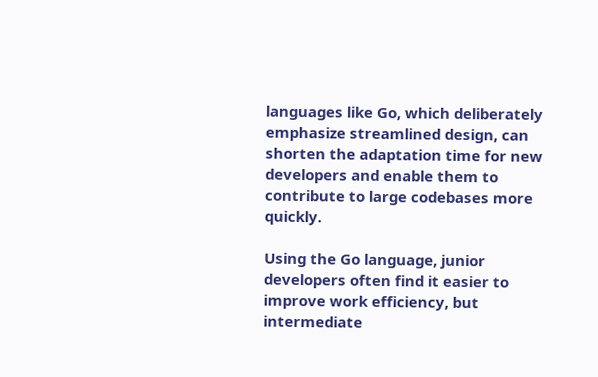languages like Go, which deliberately emphasize streamlined design, can shorten the adaptation time for new developers and enable them to contribute to large codebases more quickly.

Using the Go language, junior developers often find it easier to improve work efficiency, but intermediate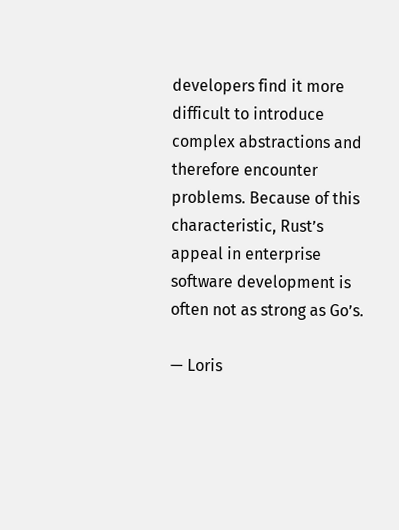developers find it more difficult to introduce complex abstractions and therefore encounter problems. Because of this characteristic, Rust’s appeal in enterprise software development is often not as strong as Go’s.

— Loris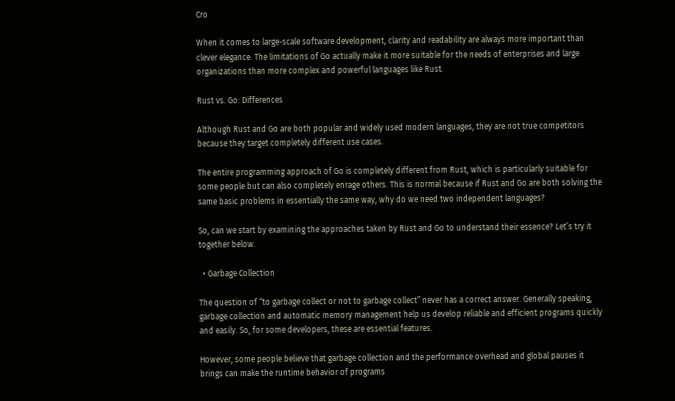Cro

When it comes to large-scale software development, clarity and readability are always more important than clever elegance. The limitations of Go actually make it more suitable for the needs of enterprises and large organizations than more complex and powerful languages like Rust.

Rust vs. Go: Differences

Although Rust and Go are both popular and widely used modern languages, they are not true competitors because they target completely different use cases.

The entire programming approach of Go is completely different from Rust, which is particularly suitable for some people but can also completely enrage others. This is normal because if Rust and Go are both solving the same basic problems in essentially the same way, why do we need two independent languages?

So, can we start by examining the approaches taken by Rust and Go to understand their essence? Let’s try it together below.

  • Garbage Collection

The question of “to garbage collect or not to garbage collect” never has a correct answer. Generally speaking, garbage collection and automatic memory management help us develop reliable and efficient programs quickly and easily. So, for some developers, these are essential features.

However, some people believe that garbage collection and the performance overhead and global pauses it brings can make the runtime behavior of programs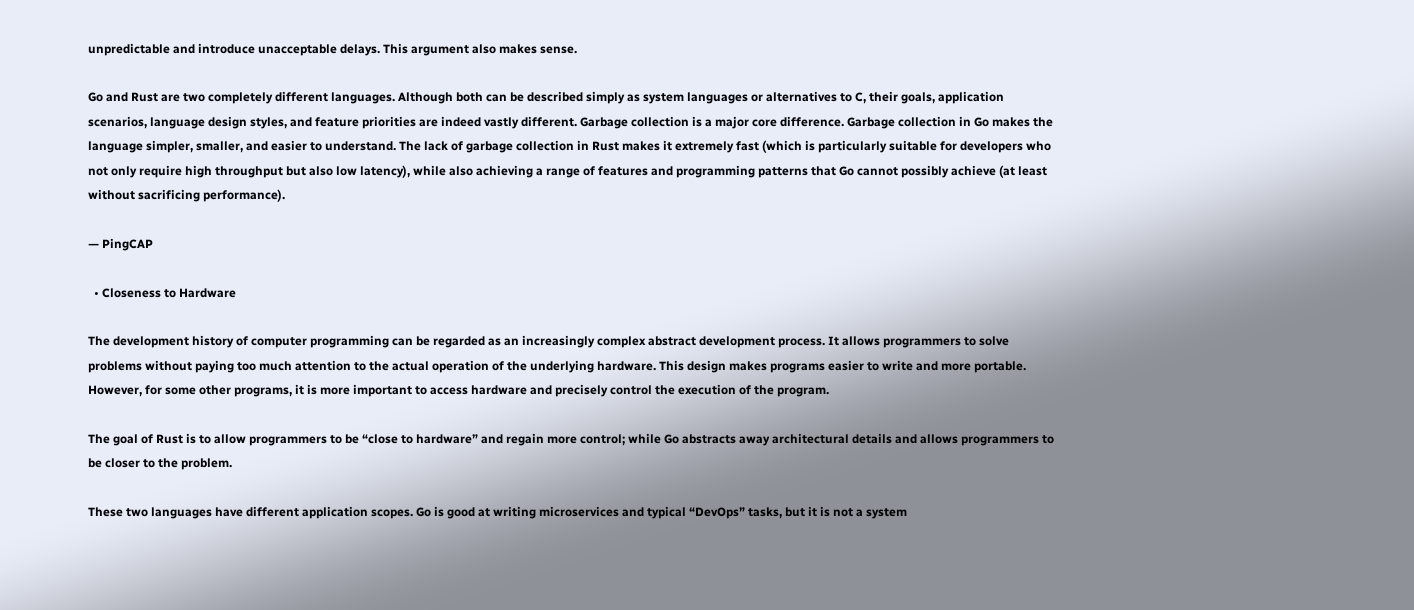unpredictable and introduce unacceptable delays. This argument also makes sense.

Go and Rust are two completely different languages. Although both can be described simply as system languages or alternatives to C, their goals, application scenarios, language design styles, and feature priorities are indeed vastly different. Garbage collection is a major core difference. Garbage collection in Go makes the language simpler, smaller, and easier to understand. The lack of garbage collection in Rust makes it extremely fast (which is particularly suitable for developers who not only require high throughput but also low latency), while also achieving a range of features and programming patterns that Go cannot possibly achieve (at least without sacrificing performance).

— PingCAP

  • Closeness to Hardware

The development history of computer programming can be regarded as an increasingly complex abstract development process. It allows programmers to solve problems without paying too much attention to the actual operation of the underlying hardware. This design makes programs easier to write and more portable. However, for some other programs, it is more important to access hardware and precisely control the execution of the program.

The goal of Rust is to allow programmers to be “close to hardware” and regain more control; while Go abstracts away architectural details and allows programmers to be closer to the problem.

These two languages have different application scopes. Go is good at writing microservices and typical “DevOps” tasks, but it is not a system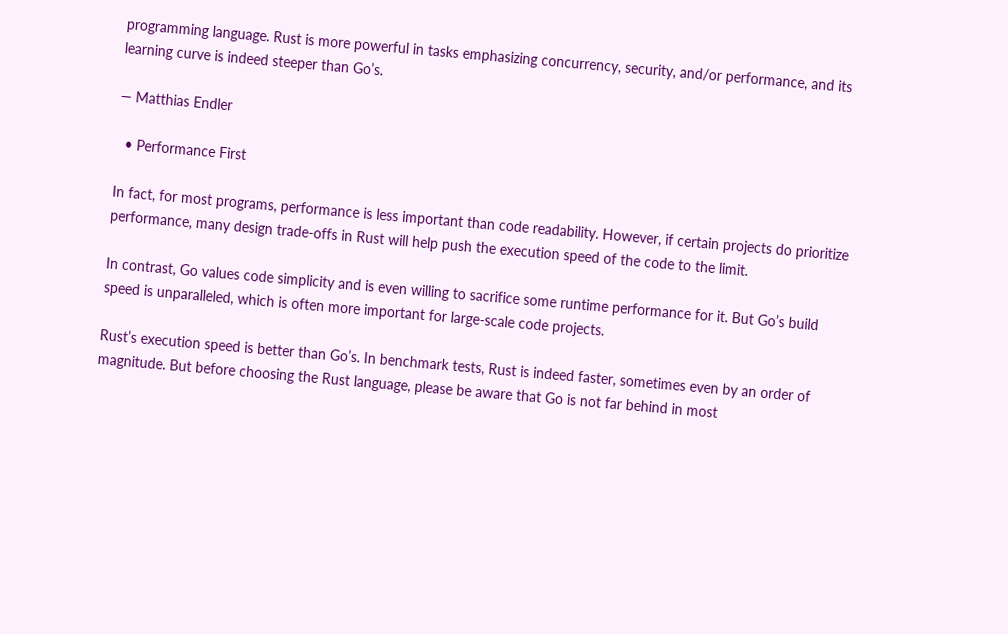programming language. Rust is more powerful in tasks emphasizing concurrency, security, and/or performance, and its learning curve is indeed steeper than Go’s.

— Matthias Endler

  • Performance First

In fact, for most programs, performance is less important than code readability. However, if certain projects do prioritize performance, many design trade-offs in Rust will help push the execution speed of the code to the limit.

In contrast, Go values code simplicity and is even willing to sacrifice some runtime performance for it. But Go’s build speed is unparalleled, which is often more important for large-scale code projects.

Rust’s execution speed is better than Go’s. In benchmark tests, Rust is indeed faster, sometimes even by an order of magnitude. But before choosing the Rust language, please be aware that Go is not far behind in most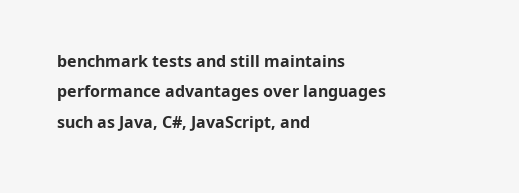benchmark tests and still maintains performance advantages over languages such as Java, C#, JavaScript, and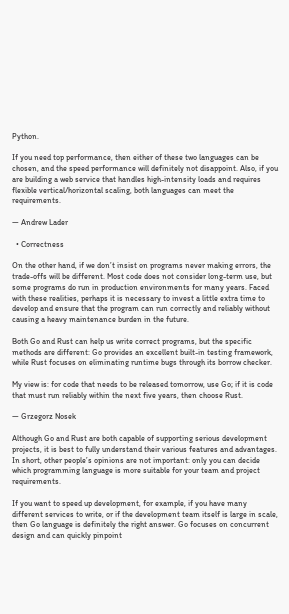Python.

If you need top performance, then either of these two languages can be chosen, and the speed performance will definitely not disappoint. Also, if you are building a web service that handles high-intensity loads and requires flexible vertical/horizontal scaling, both languages can meet the requirements.

— Andrew Lader

  • Correctness

On the other hand, if we don’t insist on programs never making errors, the trade-offs will be different. Most code does not consider long-term use, but some programs do run in production environments for many years. Faced with these realities, perhaps it is necessary to invest a little extra time to develop and ensure that the program can run correctly and reliably without causing a heavy maintenance burden in the future.

Both Go and Rust can help us write correct programs, but the specific methods are different: Go provides an excellent built-in testing framework, while Rust focuses on eliminating runtime bugs through its borrow checker.

My view is: for code that needs to be released tomorrow, use Go; if it is code that must run reliably within the next five years, then choose Rust.

— Grzegorz Nosek

Although Go and Rust are both capable of supporting serious development projects, it is best to fully understand their various features and advantages. In short, other people’s opinions are not important: only you can decide which programming language is more suitable for your team and project requirements.

If you want to speed up development, for example, if you have many different services to write, or if the development team itself is large in scale, then Go language is definitely the right answer. Go focuses on concurrent design and can quickly pinpoint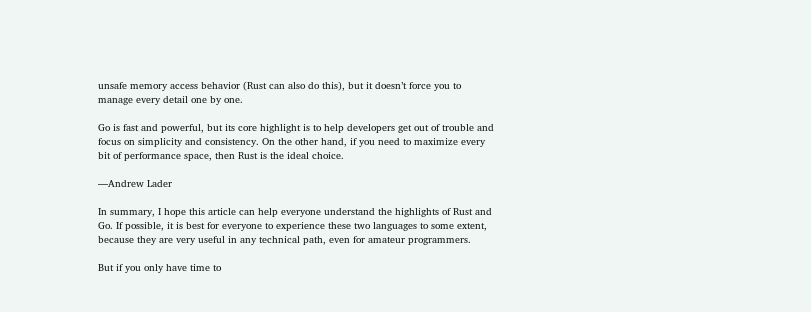unsafe memory access behavior (Rust can also do this), but it doesn’t force you to manage every detail one by one.

Go is fast and powerful, but its core highlight is to help developers get out of trouble and focus on simplicity and consistency. On the other hand, if you need to maximize every bit of performance space, then Rust is the ideal choice.

—Andrew Lader

In summary, I hope this article can help everyone understand the highlights of Rust and Go. If possible, it is best for everyone to experience these two languages to some extent, because they are very useful in any technical path, even for amateur programmers.

But if you only have time to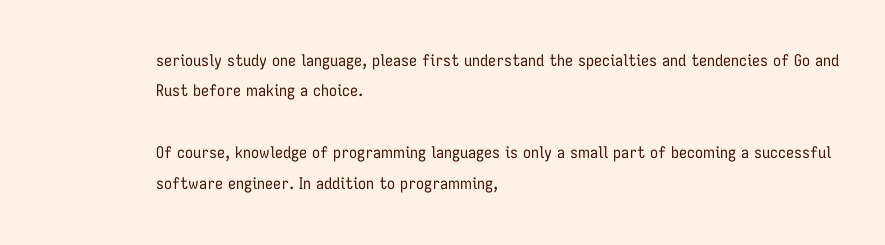seriously study one language, please first understand the specialties and tendencies of Go and Rust before making a choice.

Of course, knowledge of programming languages is only a small part of becoming a successful software engineer. In addition to programming,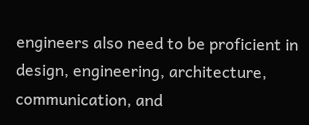engineers also need to be proficient in design, engineering, architecture, communication, and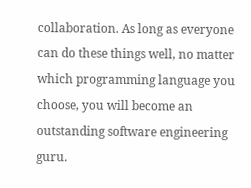collaboration. As long as everyone can do these things well, no matter which programming language you choose, you will become an outstanding software engineering guru.